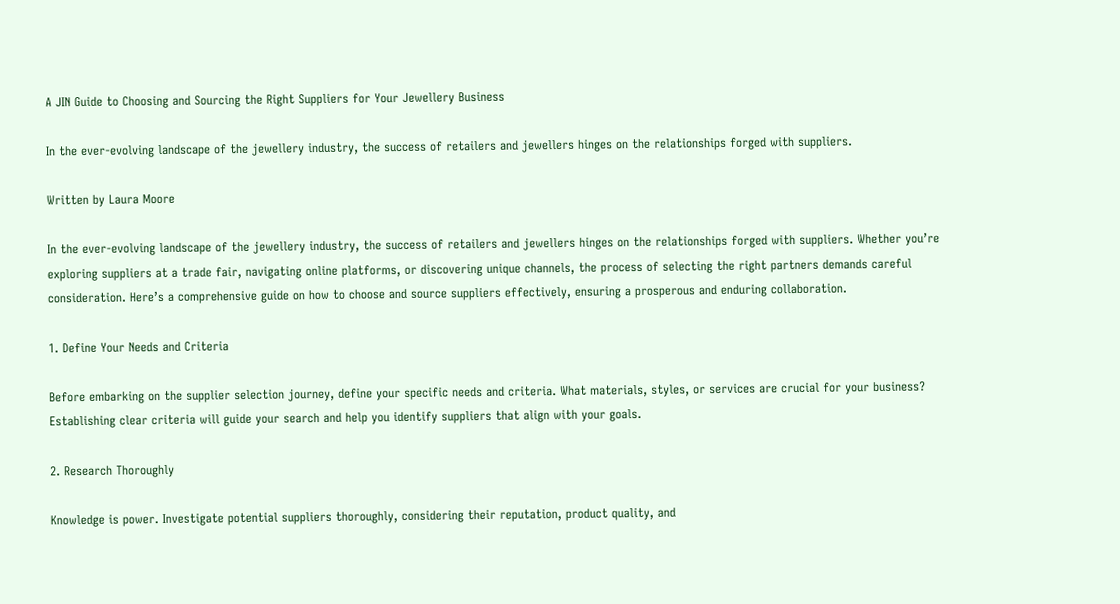A JIN Guide to Choosing and Sourcing the Right Suppliers for Your Jewellery Business

In the ever-evolving landscape of the jewellery industry, the success of retailers and jewellers hinges on the relationships forged with suppliers.

Written by Laura Moore

In the ever-evolving landscape of the jewellery industry, the success of retailers and jewellers hinges on the relationships forged with suppliers. Whether you’re exploring suppliers at a trade fair, navigating online platforms, or discovering unique channels, the process of selecting the right partners demands careful consideration. Here’s a comprehensive guide on how to choose and source suppliers effectively, ensuring a prosperous and enduring collaboration.

1. Define Your Needs and Criteria

Before embarking on the supplier selection journey, define your specific needs and criteria. What materials, styles, or services are crucial for your business? Establishing clear criteria will guide your search and help you identify suppliers that align with your goals.

2. Research Thoroughly

Knowledge is power. Investigate potential suppliers thoroughly, considering their reputation, product quality, and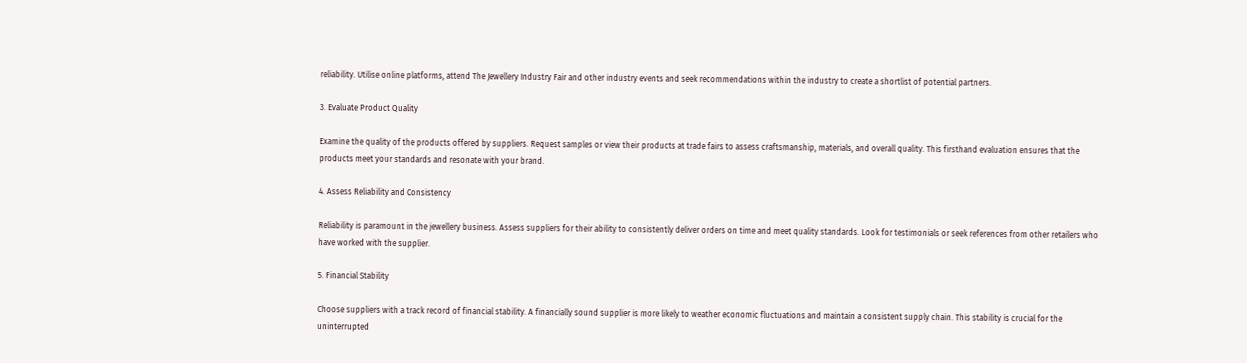reliability. Utilise online platforms, attend The Jewellery Industry Fair and other industry events and seek recommendations within the industry to create a shortlist of potential partners.

3. Evaluate Product Quality

Examine the quality of the products offered by suppliers. Request samples or view their products at trade fairs to assess craftsmanship, materials, and overall quality. This firsthand evaluation ensures that the products meet your standards and resonate with your brand.

4. Assess Reliability and Consistency

Reliability is paramount in the jewellery business. Assess suppliers for their ability to consistently deliver orders on time and meet quality standards. Look for testimonials or seek references from other retailers who have worked with the supplier.

5. Financial Stability

Choose suppliers with a track record of financial stability. A financially sound supplier is more likely to weather economic fluctuations and maintain a consistent supply chain. This stability is crucial for the uninterrupted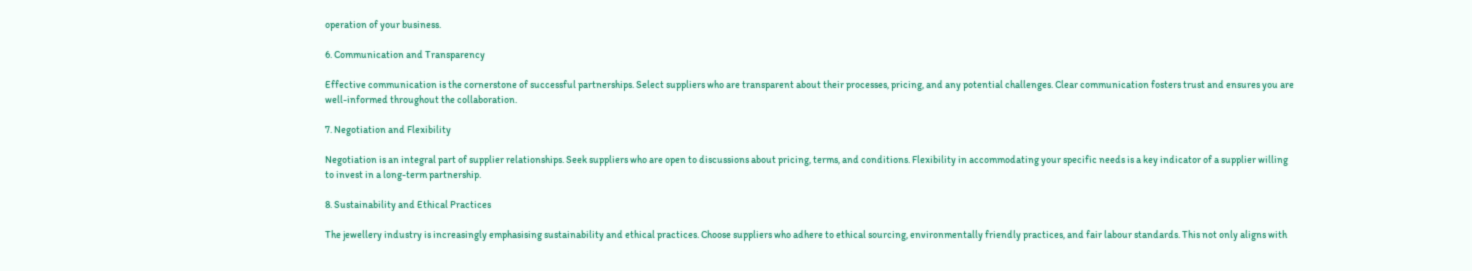operation of your business.

6. Communication and Transparency

Effective communication is the cornerstone of successful partnerships. Select suppliers who are transparent about their processes, pricing, and any potential challenges. Clear communication fosters trust and ensures you are well-informed throughout the collaboration.

7. Negotiation and Flexibility

Negotiation is an integral part of supplier relationships. Seek suppliers who are open to discussions about pricing, terms, and conditions. Flexibility in accommodating your specific needs is a key indicator of a supplier willing to invest in a long-term partnership.

8. Sustainability and Ethical Practices

The jewellery industry is increasingly emphasising sustainability and ethical practices. Choose suppliers who adhere to ethical sourcing, environmentally friendly practices, and fair labour standards. This not only aligns with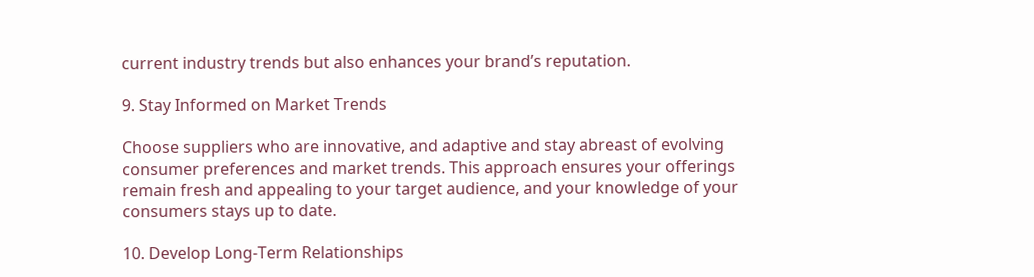current industry trends but also enhances your brand’s reputation.

9. Stay Informed on Market Trends

Choose suppliers who are innovative, and adaptive and stay abreast of evolving consumer preferences and market trends. This approach ensures your offerings remain fresh and appealing to your target audience, and your knowledge of your consumers stays up to date.

10. Develop Long-Term Relationships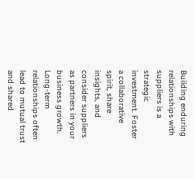Building enduring relationships with suppliers is a strategic investment. Foster a collaborative spirit, share insights, and consider suppliers as partners in your business growth. Long-term relationships often lead to mutual trust and shared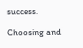success.

Choosing and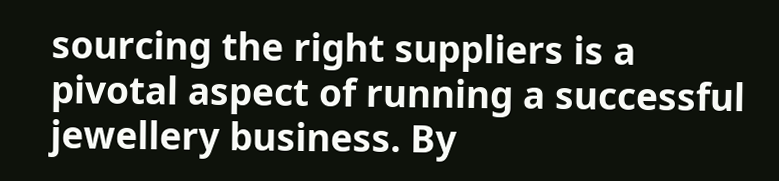sourcing the right suppliers is a pivotal aspect of running a successful jewellery business. By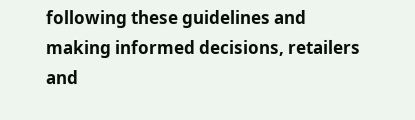following these guidelines and making informed decisions, retailers and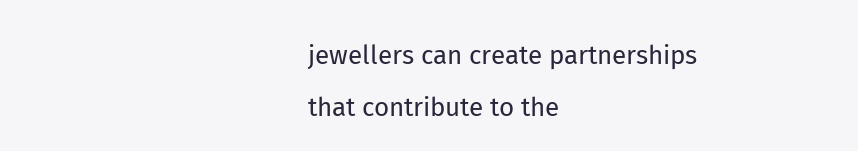jewellers can create partnerships that contribute to the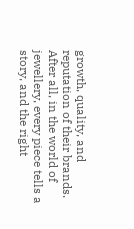growth, quality, and reputation of their brands. After all, in the world of jewellery, every piece tells a story, and the right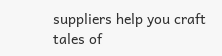suppliers help you craft tales of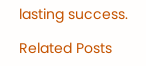lasting success.

Related Posts